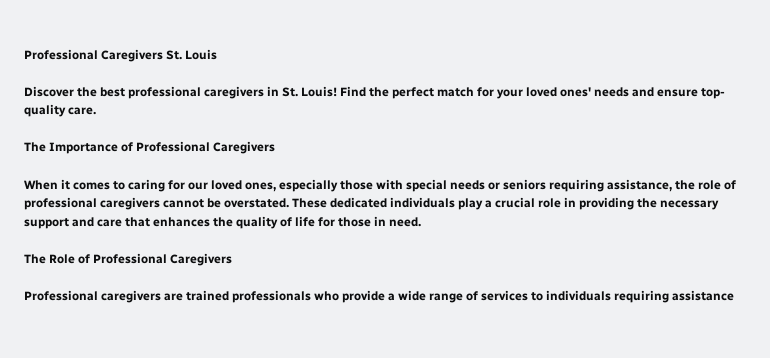Professional Caregivers St. Louis

Discover the best professional caregivers in St. Louis! Find the perfect match for your loved ones' needs and ensure top-quality care.

The Importance of Professional Caregivers

When it comes to caring for our loved ones, especially those with special needs or seniors requiring assistance, the role of professional caregivers cannot be overstated. These dedicated individuals play a crucial role in providing the necessary support and care that enhances the quality of life for those in need.

The Role of Professional Caregivers

Professional caregivers are trained professionals who provide a wide range of services to individuals requiring assistance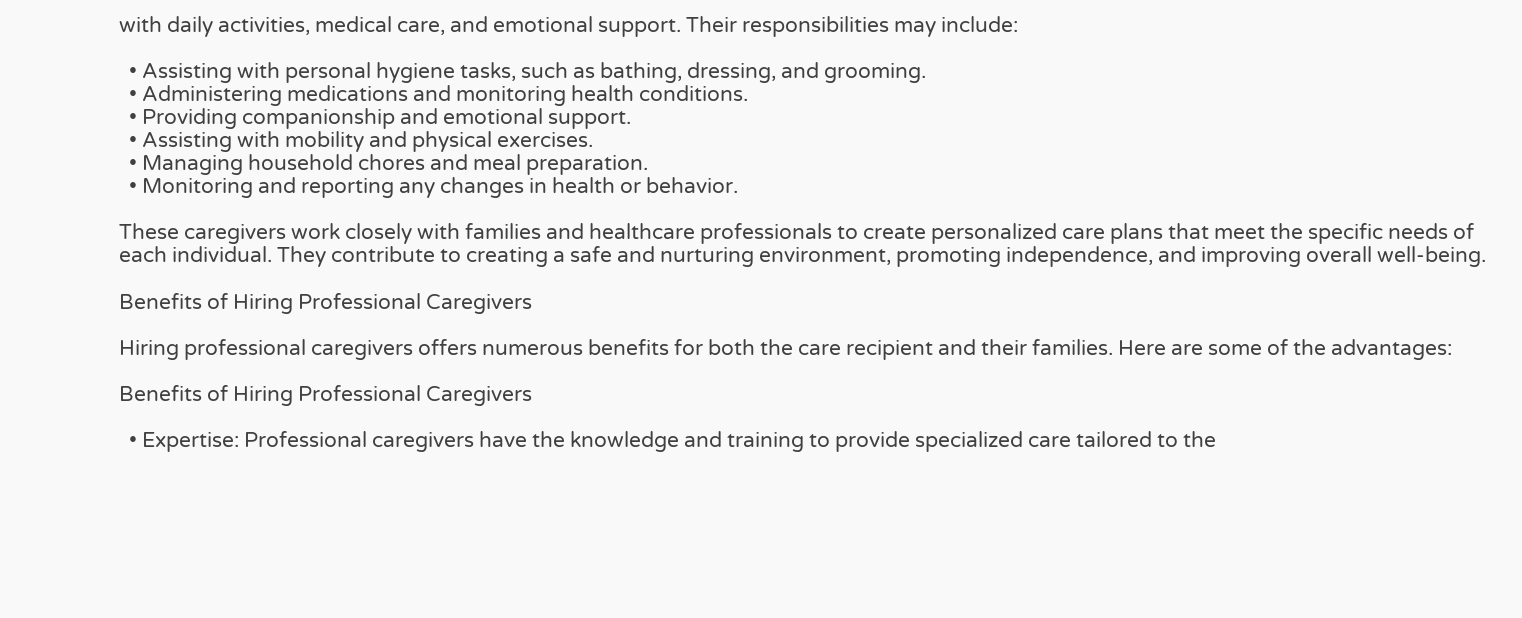with daily activities, medical care, and emotional support. Their responsibilities may include:

  • Assisting with personal hygiene tasks, such as bathing, dressing, and grooming.
  • Administering medications and monitoring health conditions.
  • Providing companionship and emotional support.
  • Assisting with mobility and physical exercises.
  • Managing household chores and meal preparation.
  • Monitoring and reporting any changes in health or behavior.

These caregivers work closely with families and healthcare professionals to create personalized care plans that meet the specific needs of each individual. They contribute to creating a safe and nurturing environment, promoting independence, and improving overall well-being.

Benefits of Hiring Professional Caregivers

Hiring professional caregivers offers numerous benefits for both the care recipient and their families. Here are some of the advantages:

Benefits of Hiring Professional Caregivers

  • Expertise: Professional caregivers have the knowledge and training to provide specialized care tailored to the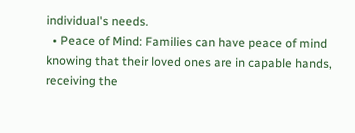individual's needs.
  • Peace of Mind: Families can have peace of mind knowing that their loved ones are in capable hands, receiving the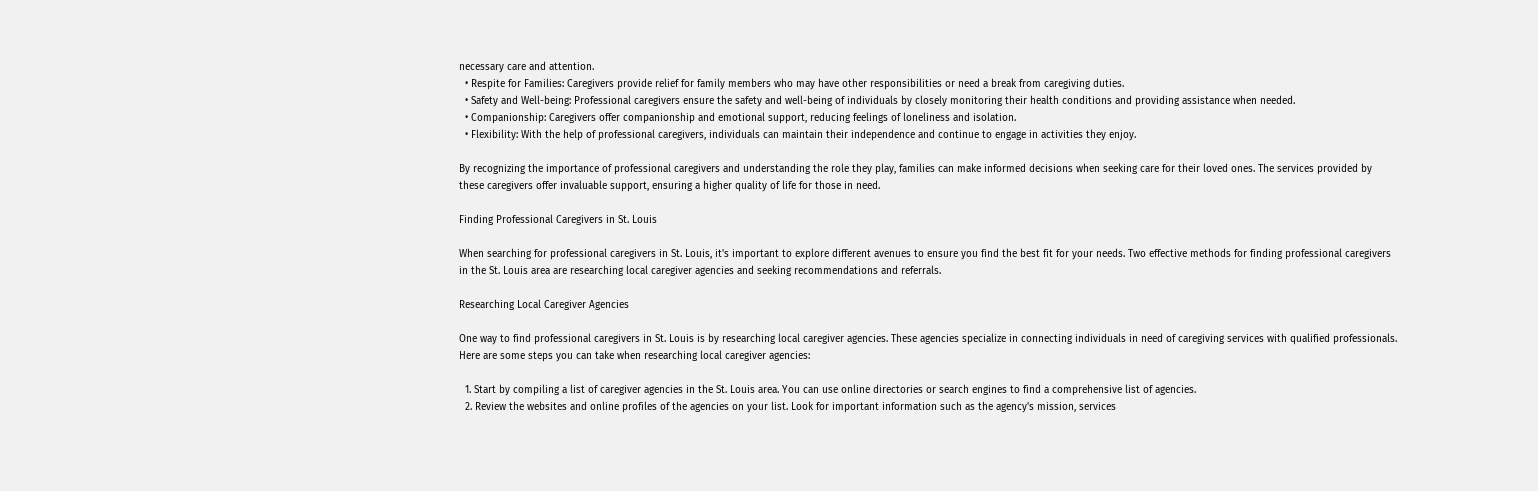necessary care and attention.
  • Respite for Families: Caregivers provide relief for family members who may have other responsibilities or need a break from caregiving duties.
  • Safety and Well-being: Professional caregivers ensure the safety and well-being of individuals by closely monitoring their health conditions and providing assistance when needed.
  • Companionship: Caregivers offer companionship and emotional support, reducing feelings of loneliness and isolation.
  • Flexibility: With the help of professional caregivers, individuals can maintain their independence and continue to engage in activities they enjoy.

By recognizing the importance of professional caregivers and understanding the role they play, families can make informed decisions when seeking care for their loved ones. The services provided by these caregivers offer invaluable support, ensuring a higher quality of life for those in need.

Finding Professional Caregivers in St. Louis

When searching for professional caregivers in St. Louis, it's important to explore different avenues to ensure you find the best fit for your needs. Two effective methods for finding professional caregivers in the St. Louis area are researching local caregiver agencies and seeking recommendations and referrals.

Researching Local Caregiver Agencies

One way to find professional caregivers in St. Louis is by researching local caregiver agencies. These agencies specialize in connecting individuals in need of caregiving services with qualified professionals. Here are some steps you can take when researching local caregiver agencies:

  1. Start by compiling a list of caregiver agencies in the St. Louis area. You can use online directories or search engines to find a comprehensive list of agencies.
  2. Review the websites and online profiles of the agencies on your list. Look for important information such as the agency's mission, services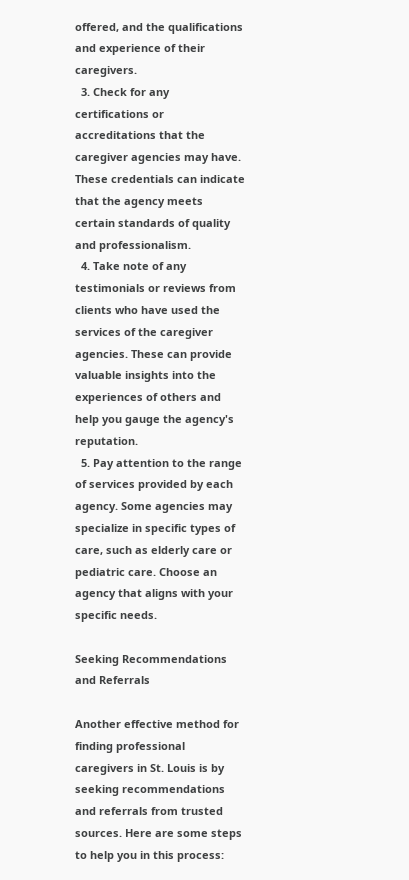offered, and the qualifications and experience of their caregivers.
  3. Check for any certifications or accreditations that the caregiver agencies may have. These credentials can indicate that the agency meets certain standards of quality and professionalism.
  4. Take note of any testimonials or reviews from clients who have used the services of the caregiver agencies. These can provide valuable insights into the experiences of others and help you gauge the agency's reputation.
  5. Pay attention to the range of services provided by each agency. Some agencies may specialize in specific types of care, such as elderly care or pediatric care. Choose an agency that aligns with your specific needs.

Seeking Recommendations and Referrals

Another effective method for finding professional caregivers in St. Louis is by seeking recommendations and referrals from trusted sources. Here are some steps to help you in this process: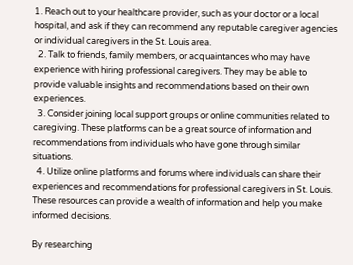1. Reach out to your healthcare provider, such as your doctor or a local hospital, and ask if they can recommend any reputable caregiver agencies or individual caregivers in the St. Louis area.
  2. Talk to friends, family members, or acquaintances who may have experience with hiring professional caregivers. They may be able to provide valuable insights and recommendations based on their own experiences.
  3. Consider joining local support groups or online communities related to caregiving. These platforms can be a great source of information and recommendations from individuals who have gone through similar situations.
  4. Utilize online platforms and forums where individuals can share their experiences and recommendations for professional caregivers in St. Louis. These resources can provide a wealth of information and help you make informed decisions.

By researching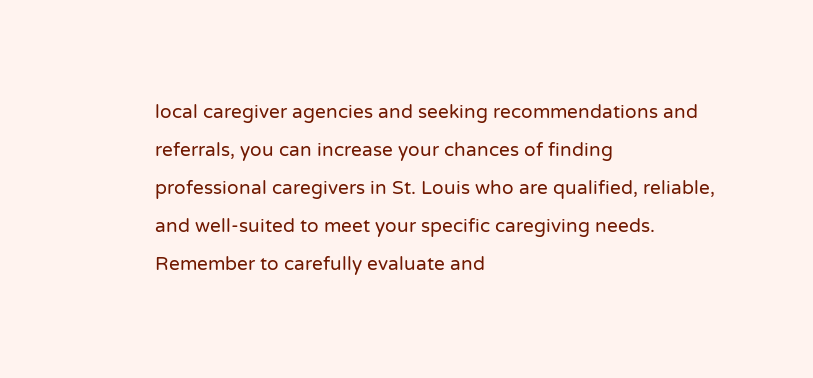local caregiver agencies and seeking recommendations and referrals, you can increase your chances of finding professional caregivers in St. Louis who are qualified, reliable, and well-suited to meet your specific caregiving needs. Remember to carefully evaluate and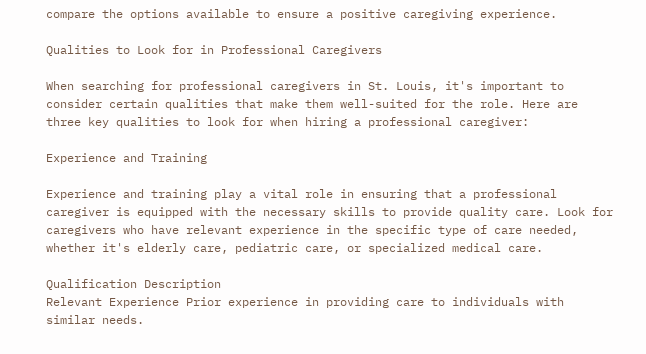compare the options available to ensure a positive caregiving experience.

Qualities to Look for in Professional Caregivers

When searching for professional caregivers in St. Louis, it's important to consider certain qualities that make them well-suited for the role. Here are three key qualities to look for when hiring a professional caregiver:

Experience and Training

Experience and training play a vital role in ensuring that a professional caregiver is equipped with the necessary skills to provide quality care. Look for caregivers who have relevant experience in the specific type of care needed, whether it's elderly care, pediatric care, or specialized medical care.

Qualification Description
Relevant Experience Prior experience in providing care to individuals with similar needs.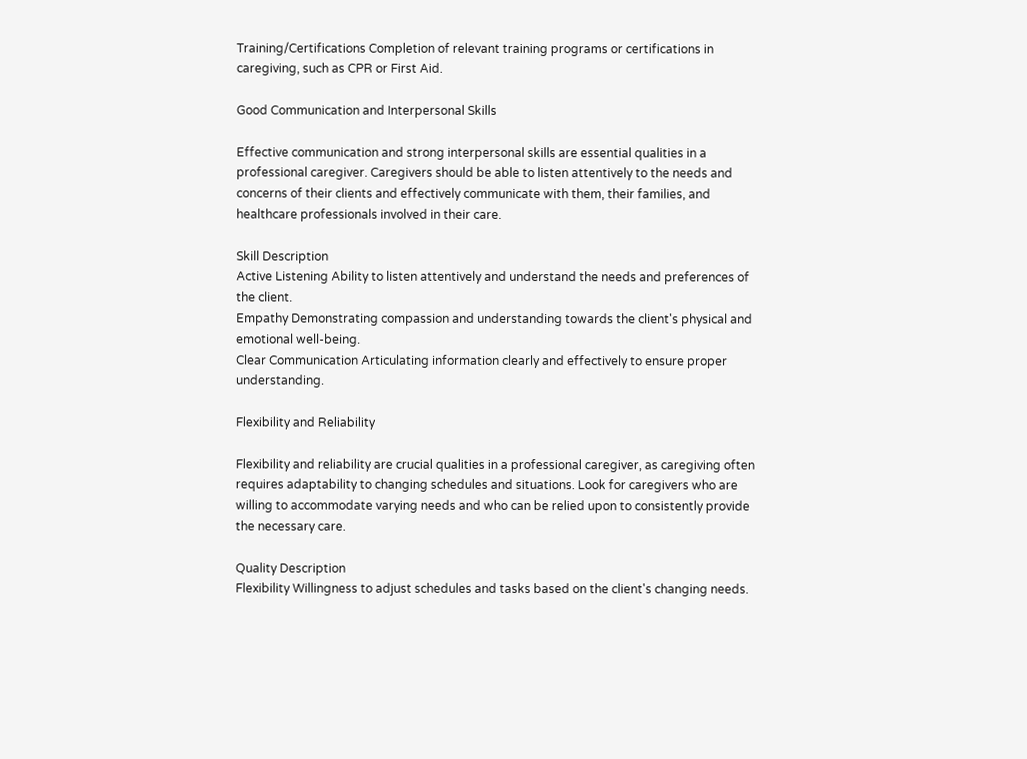Training/Certifications Completion of relevant training programs or certifications in caregiving, such as CPR or First Aid.

Good Communication and Interpersonal Skills

Effective communication and strong interpersonal skills are essential qualities in a professional caregiver. Caregivers should be able to listen attentively to the needs and concerns of their clients and effectively communicate with them, their families, and healthcare professionals involved in their care.

Skill Description
Active Listening Ability to listen attentively and understand the needs and preferences of the client.
Empathy Demonstrating compassion and understanding towards the client's physical and emotional well-being.
Clear Communication Articulating information clearly and effectively to ensure proper understanding.

Flexibility and Reliability

Flexibility and reliability are crucial qualities in a professional caregiver, as caregiving often requires adaptability to changing schedules and situations. Look for caregivers who are willing to accommodate varying needs and who can be relied upon to consistently provide the necessary care.

Quality Description
Flexibility Willingness to adjust schedules and tasks based on the client's changing needs.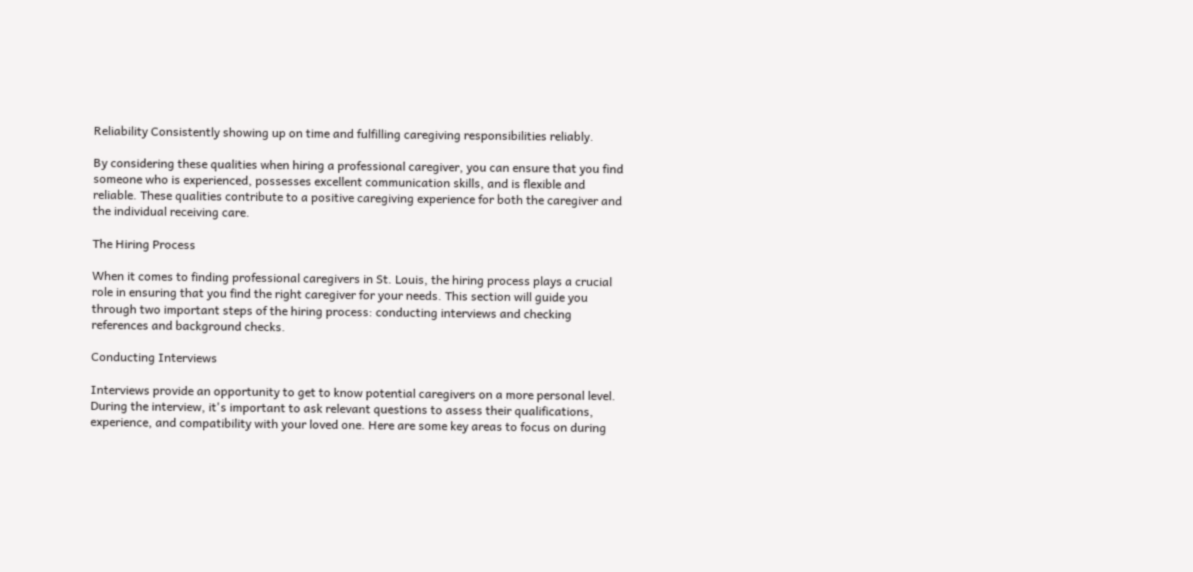Reliability Consistently showing up on time and fulfilling caregiving responsibilities reliably.

By considering these qualities when hiring a professional caregiver, you can ensure that you find someone who is experienced, possesses excellent communication skills, and is flexible and reliable. These qualities contribute to a positive caregiving experience for both the caregiver and the individual receiving care.

The Hiring Process

When it comes to finding professional caregivers in St. Louis, the hiring process plays a crucial role in ensuring that you find the right caregiver for your needs. This section will guide you through two important steps of the hiring process: conducting interviews and checking references and background checks.

Conducting Interviews

Interviews provide an opportunity to get to know potential caregivers on a more personal level. During the interview, it's important to ask relevant questions to assess their qualifications, experience, and compatibility with your loved one. Here are some key areas to focus on during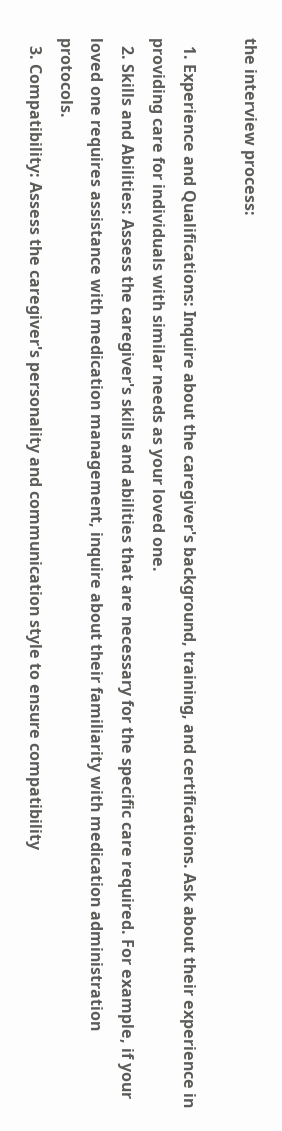the interview process:

  1. Experience and Qualifications: Inquire about the caregiver's background, training, and certifications. Ask about their experience in providing care for individuals with similar needs as your loved one.
  2. Skills and Abilities: Assess the caregiver's skills and abilities that are necessary for the specific care required. For example, if your loved one requires assistance with medication management, inquire about their familiarity with medication administration protocols.
  3. Compatibility: Assess the caregiver's personality and communication style to ensure compatibility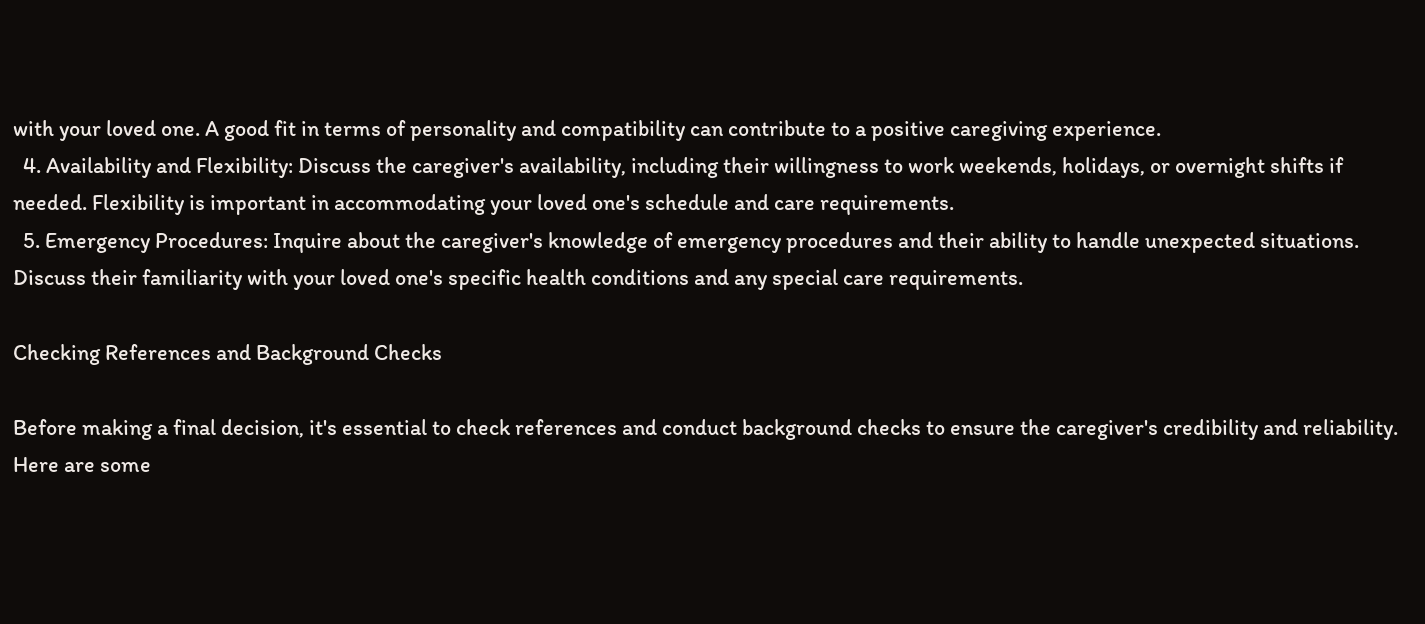with your loved one. A good fit in terms of personality and compatibility can contribute to a positive caregiving experience.
  4. Availability and Flexibility: Discuss the caregiver's availability, including their willingness to work weekends, holidays, or overnight shifts if needed. Flexibility is important in accommodating your loved one's schedule and care requirements.
  5. Emergency Procedures: Inquire about the caregiver's knowledge of emergency procedures and their ability to handle unexpected situations. Discuss their familiarity with your loved one's specific health conditions and any special care requirements.

Checking References and Background Checks

Before making a final decision, it's essential to check references and conduct background checks to ensure the caregiver's credibility and reliability. Here are some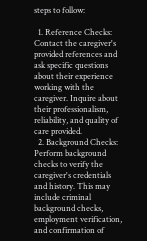steps to follow:

  1. Reference Checks: Contact the caregiver's provided references and ask specific questions about their experience working with the caregiver. Inquire about their professionalism, reliability, and quality of care provided.
  2. Background Checks: Perform background checks to verify the caregiver's credentials and history. This may include criminal background checks, employment verification, and confirmation of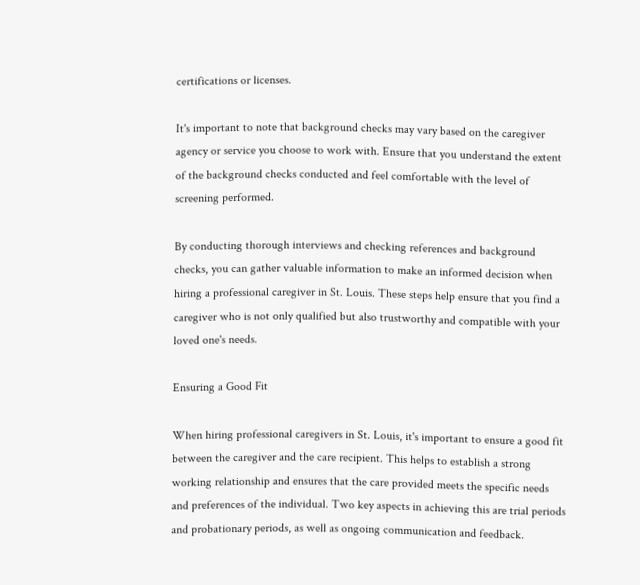certifications or licenses.

It's important to note that background checks may vary based on the caregiver agency or service you choose to work with. Ensure that you understand the extent of the background checks conducted and feel comfortable with the level of screening performed.

By conducting thorough interviews and checking references and background checks, you can gather valuable information to make an informed decision when hiring a professional caregiver in St. Louis. These steps help ensure that you find a caregiver who is not only qualified but also trustworthy and compatible with your loved one's needs.

Ensuring a Good Fit

When hiring professional caregivers in St. Louis, it's important to ensure a good fit between the caregiver and the care recipient. This helps to establish a strong working relationship and ensures that the care provided meets the specific needs and preferences of the individual. Two key aspects in achieving this are trial periods and probationary periods, as well as ongoing communication and feedback.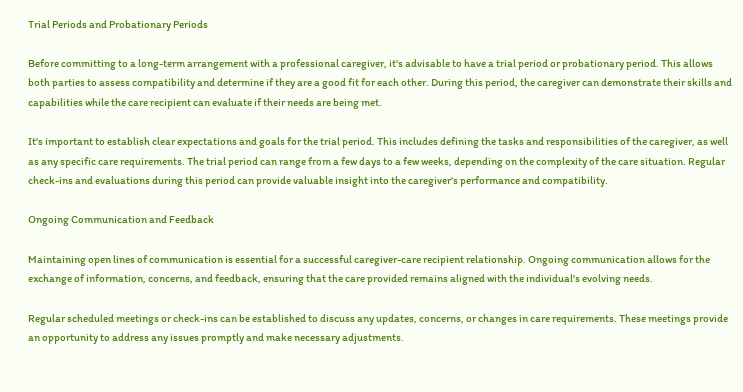Trial Periods and Probationary Periods

Before committing to a long-term arrangement with a professional caregiver, it's advisable to have a trial period or probationary period. This allows both parties to assess compatibility and determine if they are a good fit for each other. During this period, the caregiver can demonstrate their skills and capabilities while the care recipient can evaluate if their needs are being met.

It's important to establish clear expectations and goals for the trial period. This includes defining the tasks and responsibilities of the caregiver, as well as any specific care requirements. The trial period can range from a few days to a few weeks, depending on the complexity of the care situation. Regular check-ins and evaluations during this period can provide valuable insight into the caregiver's performance and compatibility.

Ongoing Communication and Feedback

Maintaining open lines of communication is essential for a successful caregiver-care recipient relationship. Ongoing communication allows for the exchange of information, concerns, and feedback, ensuring that the care provided remains aligned with the individual's evolving needs.

Regular scheduled meetings or check-ins can be established to discuss any updates, concerns, or changes in care requirements. These meetings provide an opportunity to address any issues promptly and make necessary adjustments.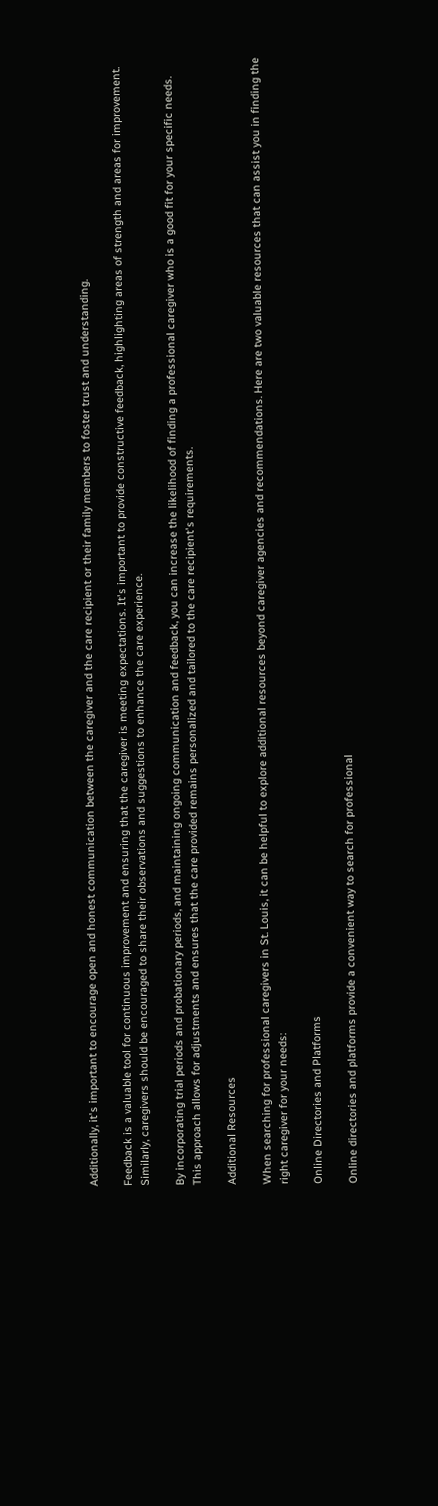Additionally, it's important to encourage open and honest communication between the caregiver and the care recipient or their family members to foster trust and understanding.

Feedback is a valuable tool for continuous improvement and ensuring that the caregiver is meeting expectations. It's important to provide constructive feedback, highlighting areas of strength and areas for improvement. Similarly, caregivers should be encouraged to share their observations and suggestions to enhance the care experience.

By incorporating trial periods and probationary periods, and maintaining ongoing communication and feedback, you can increase the likelihood of finding a professional caregiver who is a good fit for your specific needs. This approach allows for adjustments and ensures that the care provided remains personalized and tailored to the care recipient's requirements.

Additional Resources

When searching for professional caregivers in St. Louis, it can be helpful to explore additional resources beyond caregiver agencies and recommendations. Here are two valuable resources that can assist you in finding the right caregiver for your needs:

Online Directories and Platforms

Online directories and platforms provide a convenient way to search for professional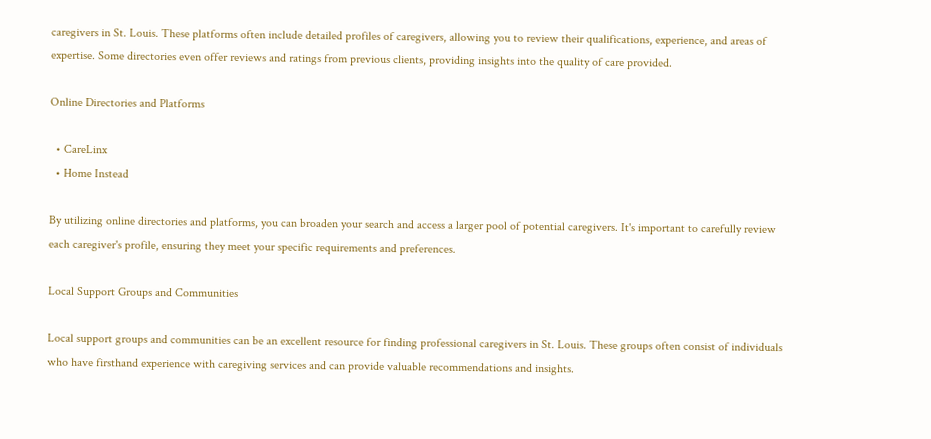caregivers in St. Louis. These platforms often include detailed profiles of caregivers, allowing you to review their qualifications, experience, and areas of expertise. Some directories even offer reviews and ratings from previous clients, providing insights into the quality of care provided.

Online Directories and Platforms

  • CareLinx
  • Home Instead

By utilizing online directories and platforms, you can broaden your search and access a larger pool of potential caregivers. It's important to carefully review each caregiver's profile, ensuring they meet your specific requirements and preferences.

Local Support Groups and Communities

Local support groups and communities can be an excellent resource for finding professional caregivers in St. Louis. These groups often consist of individuals who have firsthand experience with caregiving services and can provide valuable recommendations and insights.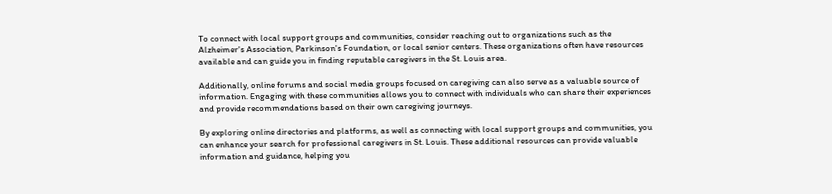To connect with local support groups and communities, consider reaching out to organizations such as the Alzheimer's Association, Parkinson's Foundation, or local senior centers. These organizations often have resources available and can guide you in finding reputable caregivers in the St. Louis area.

Additionally, online forums and social media groups focused on caregiving can also serve as a valuable source of information. Engaging with these communities allows you to connect with individuals who can share their experiences and provide recommendations based on their own caregiving journeys.

By exploring online directories and platforms, as well as connecting with local support groups and communities, you can enhance your search for professional caregivers in St. Louis. These additional resources can provide valuable information and guidance, helping you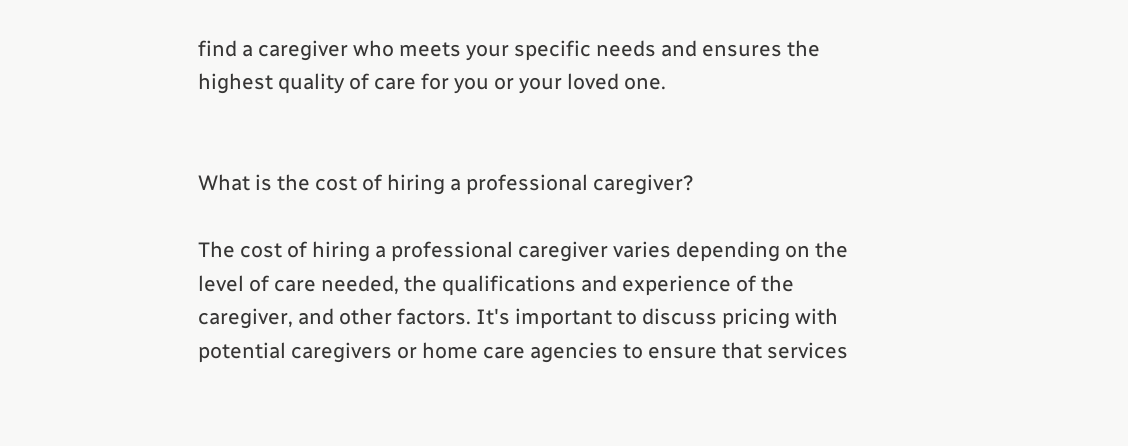find a caregiver who meets your specific needs and ensures the highest quality of care for you or your loved one.


What is the cost of hiring a professional caregiver?

The cost of hiring a professional caregiver varies depending on the level of care needed, the qualifications and experience of the caregiver, and other factors. It's important to discuss pricing with potential caregivers or home care agencies to ensure that services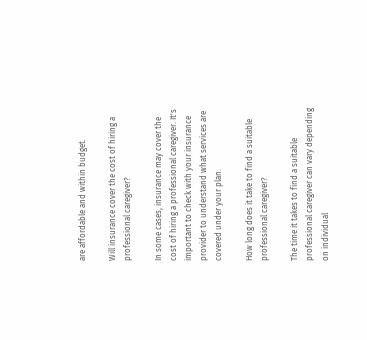are affordable and within budget.

Will insurance cover the cost of hiring a professional caregiver?

In some cases, insurance may cover the cost of hiring a professional caregiver. It's important to check with your insurance provider to understand what services are covered under your plan.

How long does it take to find a suitable professional caregiver?

The time it takes to find a suitable professional caregiver can vary depending on individual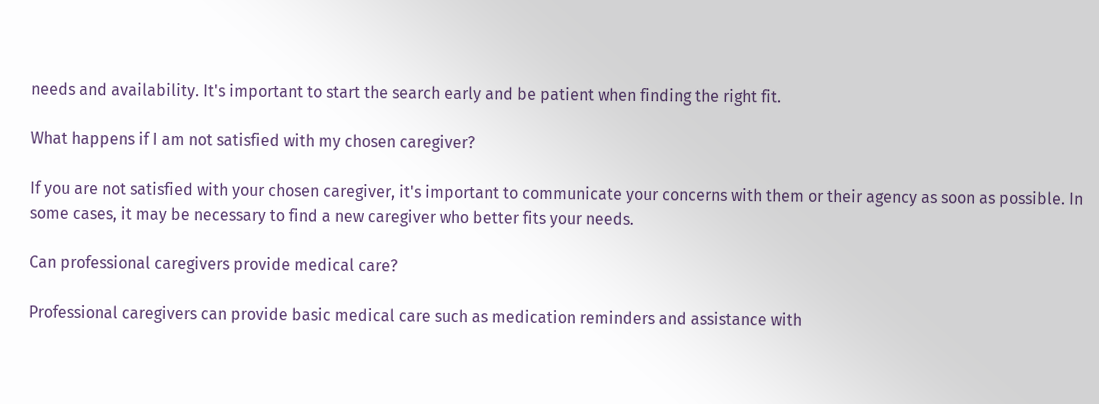needs and availability. It's important to start the search early and be patient when finding the right fit.

What happens if I am not satisfied with my chosen caregiver?

If you are not satisfied with your chosen caregiver, it's important to communicate your concerns with them or their agency as soon as possible. In some cases, it may be necessary to find a new caregiver who better fits your needs.

Can professional caregivers provide medical care?

Professional caregivers can provide basic medical care such as medication reminders and assistance with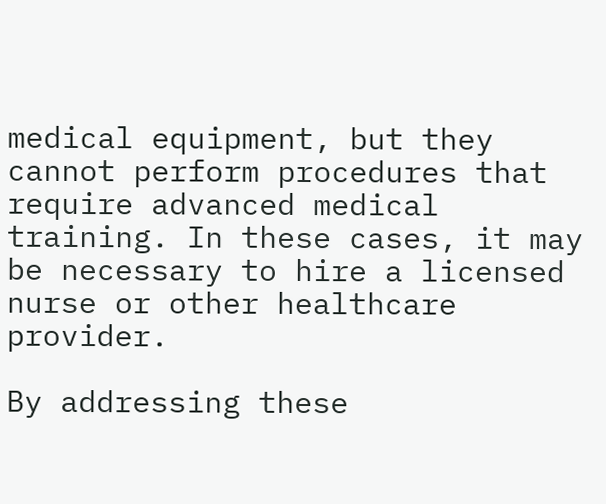medical equipment, but they cannot perform procedures that require advanced medical training. In these cases, it may be necessary to hire a licensed nurse or other healthcare provider.

By addressing these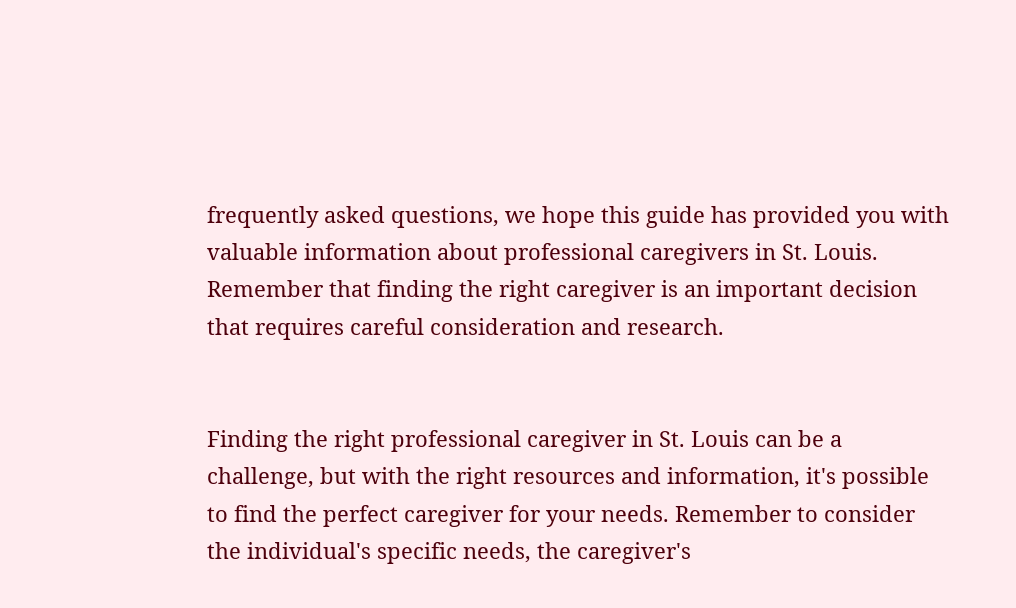frequently asked questions, we hope this guide has provided you with valuable information about professional caregivers in St. Louis. Remember that finding the right caregiver is an important decision that requires careful consideration and research.


Finding the right professional caregiver in St. Louis can be a challenge, but with the right resources and information, it's possible to find the perfect caregiver for your needs. Remember to consider the individual's specific needs, the caregiver's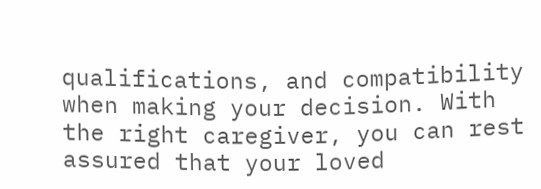qualifications, and compatibility when making your decision. With the right caregiver, you can rest assured that your loved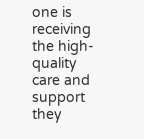one is receiving the high-quality care and support they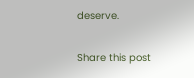deserve.


Share this post